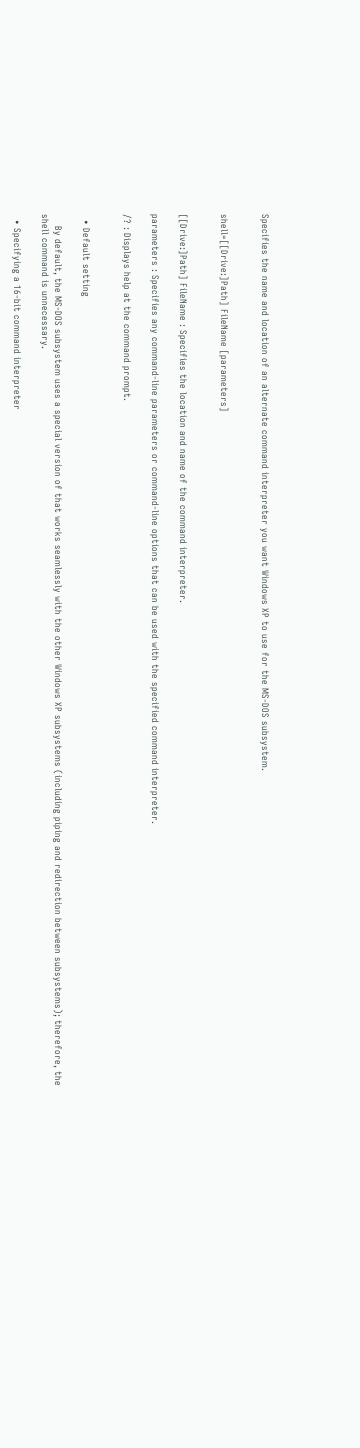Specifies the name and location of an alternate command interpreter you want Windows XP to use for the MS-DOS subsystem.


shell=[[Drive:]Path] FileName [parameters]


[[Drive:]Path] FileName : Specifies the location and name of the command interpreter.

parameters : Specifies any command-line parameters or command-line options that can be used with the specified command interpreter.

/? : Displays help at the command prompt.


  • Default setting

    By default, the MS-DOS subsystem uses a special version of that works seamlessly with the other Windows XP subsystems (including piping and redirection between subsystems); therefore, the shell command is unnecessary.

  • Specifying a 16-bit command interpreter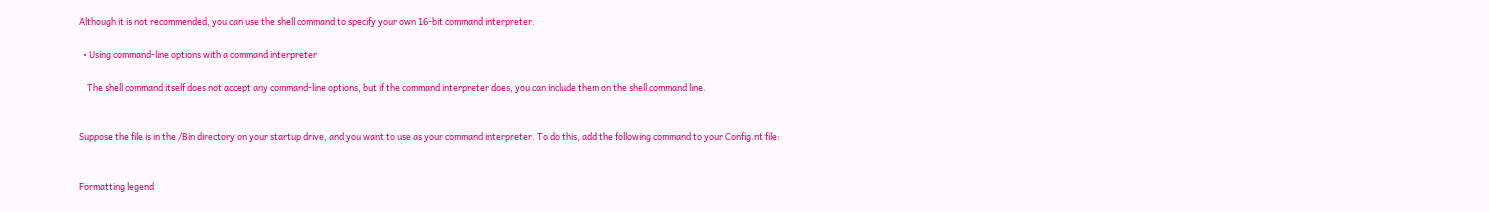Although it is not recommended, you can use the shell command to specify your own 16-bit command interpreter.

  • Using command-line options with a command interpreter

    The shell command itself does not accept any command-line options, but if the command interpreter does, you can include them on the shell command line.


Suppose the file is in the /Bin directory on your startup drive, and you want to use as your command interpreter. To do this, add the following command to your Config.nt file:


Formatting legend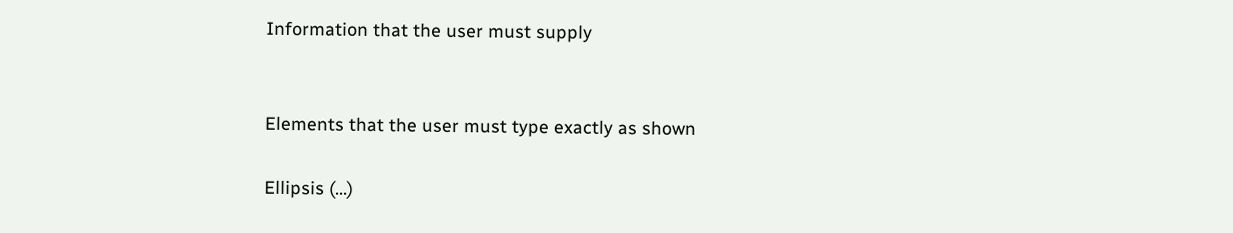Information that the user must supply


Elements that the user must type exactly as shown

Ellipsis (...)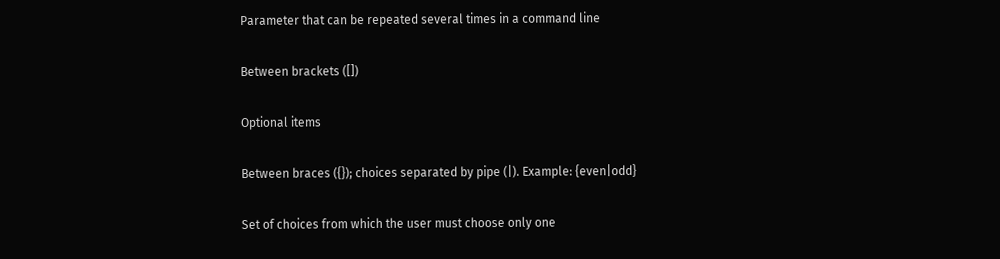Parameter that can be repeated several times in a command line

Between brackets ([])

Optional items

Between braces ({}); choices separated by pipe (|). Example: {even|odd}

Set of choices from which the user must choose only one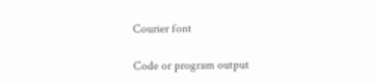Courier font

Code or program output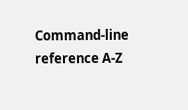Command-line reference A-Z